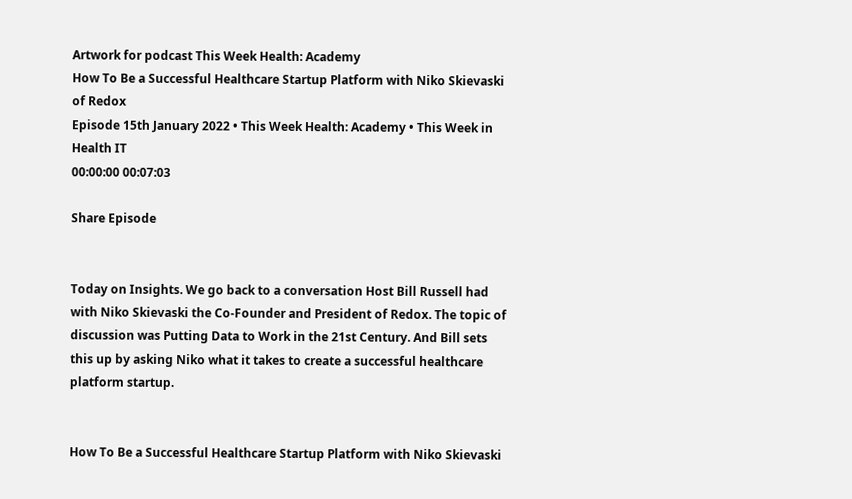Artwork for podcast This Week Health: Academy
How To Be a Successful Healthcare Startup Platform with Niko Skievaski of Redox
Episode 15th January 2022 • This Week Health: Academy • This Week in Health IT
00:00:00 00:07:03

Share Episode


Today on Insights. We go back to a conversation Host Bill Russell had with Niko Skievaski the Co-Founder and President of Redox. The topic of discussion was Putting Data to Work in the 21st Century. And Bill sets this up by asking Niko what it takes to create a successful healthcare platform startup.


How To Be a Successful Healthcare Startup Platform with Niko Skievaski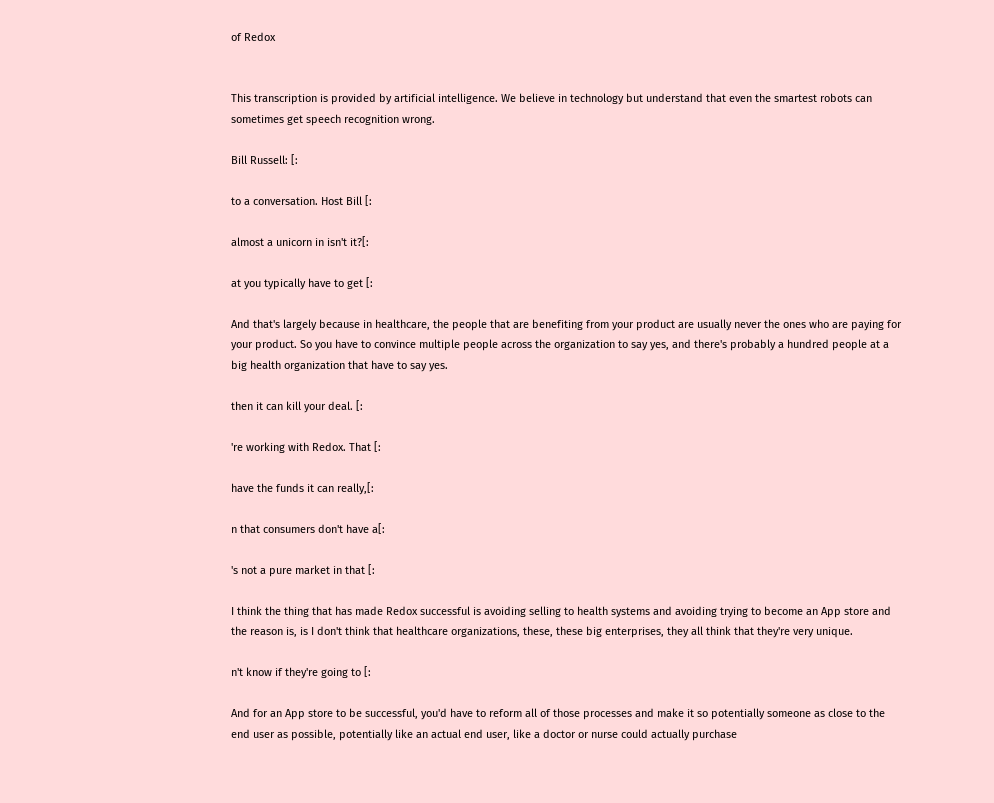of Redox


This transcription is provided by artificial intelligence. We believe in technology but understand that even the smartest robots can sometimes get speech recognition wrong.

Bill Russell: [:

to a conversation. Host Bill [:

almost a unicorn in isn't it?[:

at you typically have to get [:

And that's largely because in healthcare, the people that are benefiting from your product are usually never the ones who are paying for your product. So you have to convince multiple people across the organization to say yes, and there's probably a hundred people at a big health organization that have to say yes.

then it can kill your deal. [:

're working with Redox. That [:

have the funds it can really,[:

n that consumers don't have a[:

's not a pure market in that [:

I think the thing that has made Redox successful is avoiding selling to health systems and avoiding trying to become an App store and the reason is, is I don't think that healthcare organizations, these, these big enterprises, they all think that they're very unique.

n't know if they're going to [:

And for an App store to be successful, you'd have to reform all of those processes and make it so potentially someone as close to the end user as possible, potentially like an actual end user, like a doctor or nurse could actually purchase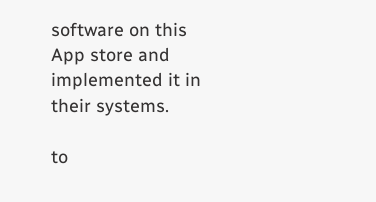software on this App store and implemented it in their systems.

to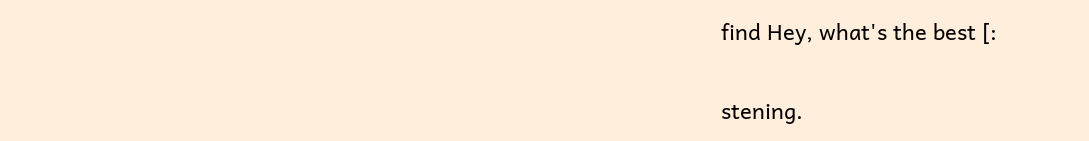find Hey, what's the best [:

stening.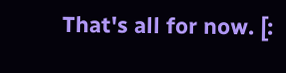That's all for now. [: